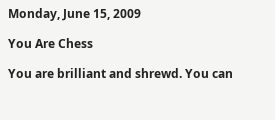Monday, June 15, 2009

You Are Chess

You are brilliant and shrewd. You can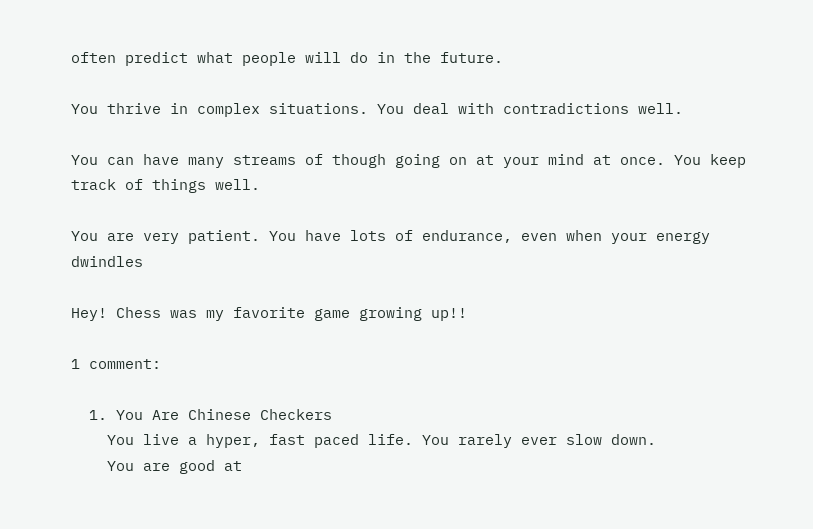often predict what people will do in the future.

You thrive in complex situations. You deal with contradictions well.

You can have many streams of though going on at your mind at once. You keep track of things well.

You are very patient. You have lots of endurance, even when your energy dwindles

Hey! Chess was my favorite game growing up!!

1 comment:

  1. You Are Chinese Checkers
    You live a hyper, fast paced life. You rarely ever slow down.
    You are good at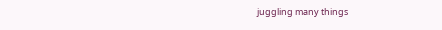juggling many things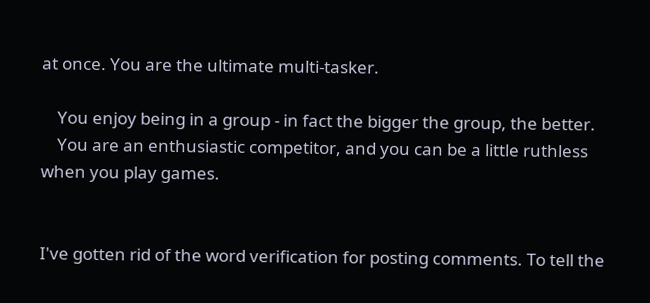at once. You are the ultimate multi-tasker.

    You enjoy being in a group - in fact the bigger the group, the better.
    You are an enthusiastic competitor, and you can be a little ruthless when you play games.


I've gotten rid of the word verification for posting comments. To tell the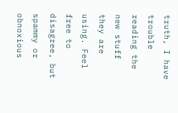truth, I have trouble reading the new stuff they are using. Feel free to disagree, but spammy or obnoxious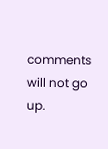comments will not go up.